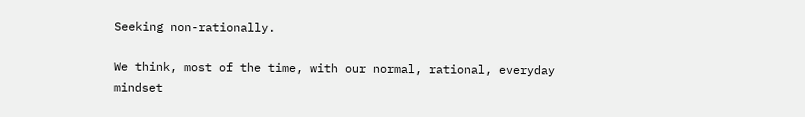Seeking non-rationally.

We think, most of the time, with our normal, rational, everyday mindset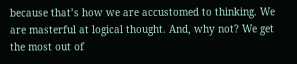because that’s how we are accustomed to thinking. We are masterful at logical thought. And, why not? We get the most out of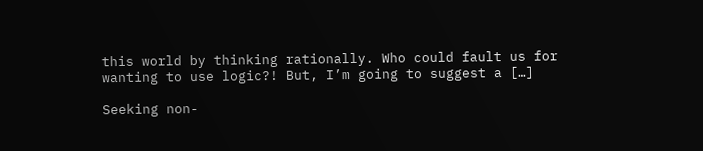this world by thinking rationally. Who could fault us for wanting to use logic?! But, I’m going to suggest a […]

Seeking non-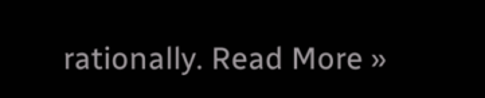rationally. Read More »